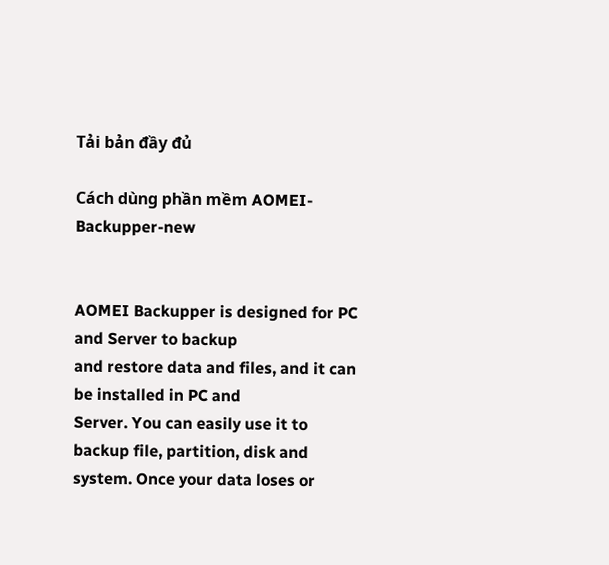Tải bản đầy đủ

Cách dùng phần mềm AOMEI-Backupper-new


AOMEI Backupper is designed for PC and Server to backup
and restore data and files, and it can be installed in PC and
Server. You can easily use it to backup file, partition, disk and
system. Once your data loses or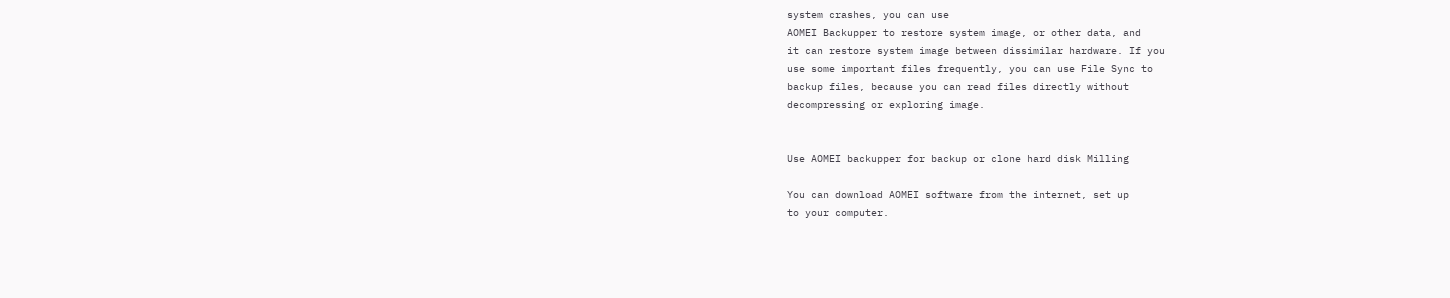system crashes, you can use
AOMEI Backupper to restore system image, or other data, and
it can restore system image between dissimilar hardware. If you
use some important files frequently, you can use File Sync to
backup files, because you can read files directly without
decompressing or exploring image.


Use AOMEI backupper for backup or clone hard disk Milling

You can download AOMEI software from the internet, set up
to your computer.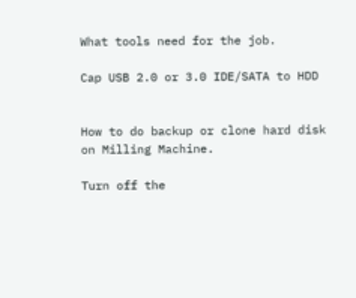What tools need for the job.

Cap USB 2.0 or 3.0 IDE/SATA to HDD


How to do backup or clone hard disk on Milling Machine.

Turn off the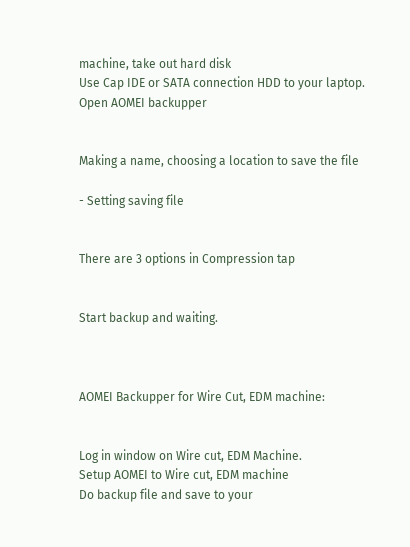machine, take out hard disk
Use Cap IDE or SATA connection HDD to your laptop.
Open AOMEI backupper


Making a name, choosing a location to save the file

- Setting saving file


There are 3 options in Compression tap


Start backup and waiting.



AOMEI Backupper for Wire Cut, EDM machine:


Log in window on Wire cut, EDM Machine.
Setup AOMEI to Wire cut, EDM machine
Do backup file and save to your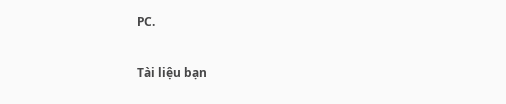PC.

Tài liệu bạn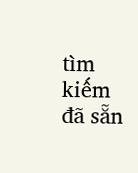tìm kiếm đã sẵn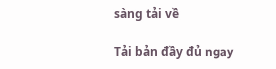sàng tải về

Tải bản đầy đủ ngay